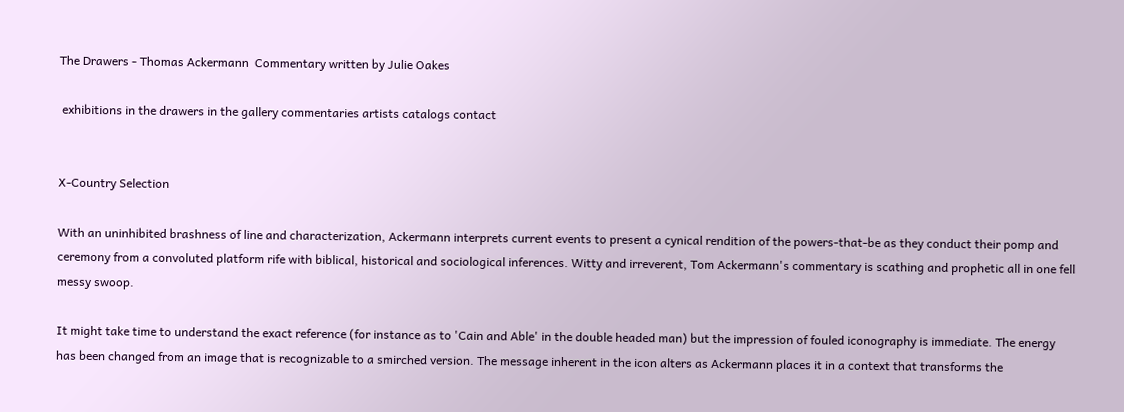The Drawers - Thomas Ackermann  Commentary written by Julie Oakes

 exhibitions in the drawers in the gallery commentaries artists catalogs contact


X-Country Selection

With an uninhibited brashness of line and characterization, Ackermann interprets current events to present a cynical rendition of the powers-that-be as they conduct their pomp and ceremony from a convoluted platform rife with biblical, historical and sociological inferences. Witty and irreverent, Tom Ackermann's commentary is scathing and prophetic all in one fell messy swoop.

It might take time to understand the exact reference (for instance as to 'Cain and Able' in the double headed man) but the impression of fouled iconography is immediate. The energy has been changed from an image that is recognizable to a smirched version. The message inherent in the icon alters as Ackermann places it in a context that transforms the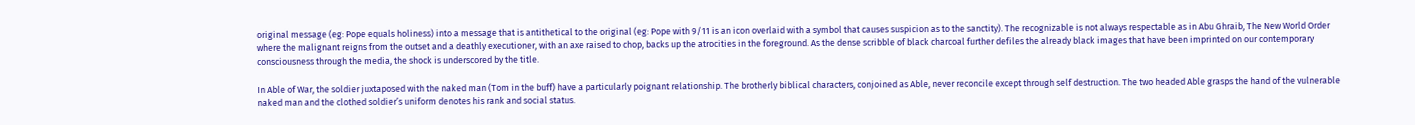original message (eg: Pope equals holiness) into a message that is antithetical to the original (eg: Pope with 9/11 is an icon overlaid with a symbol that causes suspicion as to the sanctity). The recognizable is not always respectable as in Abu Ghraib, The New World Order where the malignant reigns from the outset and a deathly executioner, with an axe raised to chop, backs up the atrocities in the foreground. As the dense scribble of black charcoal further defiles the already black images that have been imprinted on our contemporary consciousness through the media, the shock is underscored by the title.

In Able of War, the soldier juxtaposed with the naked man (Tom in the buff) have a particularly poignant relationship. The brotherly biblical characters, conjoined as Able, never reconcile except through self destruction. The two headed Able grasps the hand of the vulnerable naked man and the clothed soldier’s uniform denotes his rank and social status.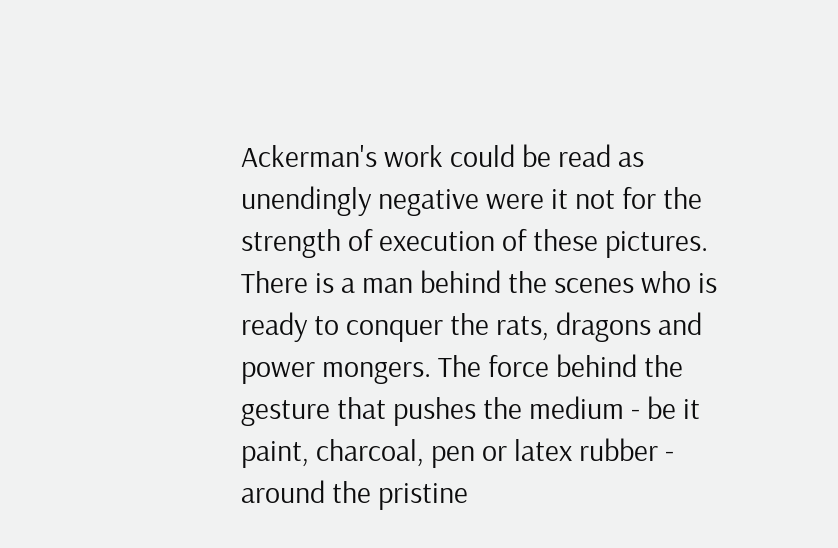Ackerman's work could be read as unendingly negative were it not for the strength of execution of these pictures. There is a man behind the scenes who is ready to conquer the rats, dragons and power mongers. The force behind the gesture that pushes the medium - be it paint, charcoal, pen or latex rubber - around the pristine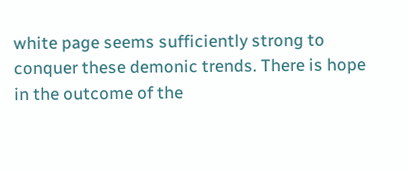white page seems sufficiently strong to conquer these demonic trends. There is hope in the outcome of the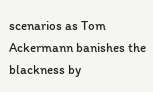scenarios as Tom Ackermann banishes the blackness by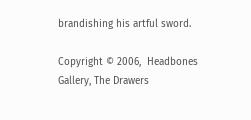brandishing his artful sword.

Copyright © 2006,  Headbones Gallery, The Drawers